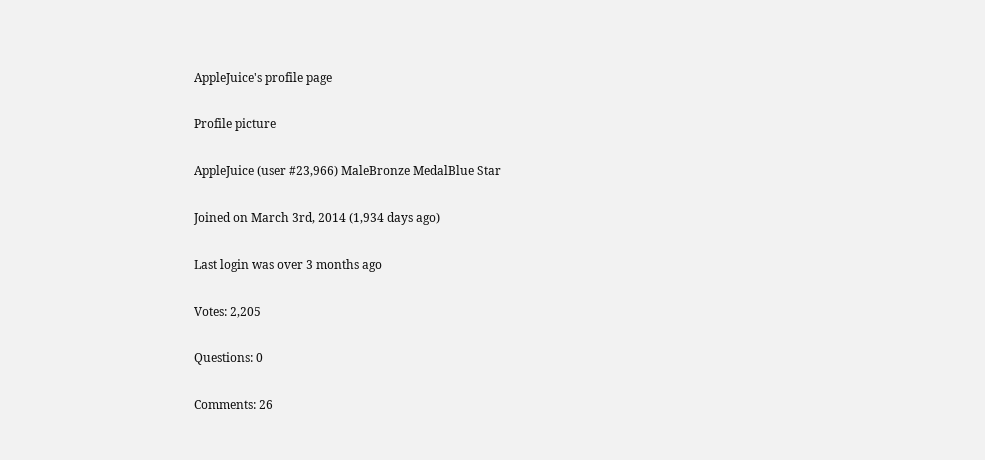AppleJuice's profile page

Profile picture

AppleJuice (user #23,966) MaleBronze MedalBlue Star

Joined on March 3rd, 2014 (1,934 days ago)

Last login was over 3 months ago

Votes: 2,205

Questions: 0

Comments: 26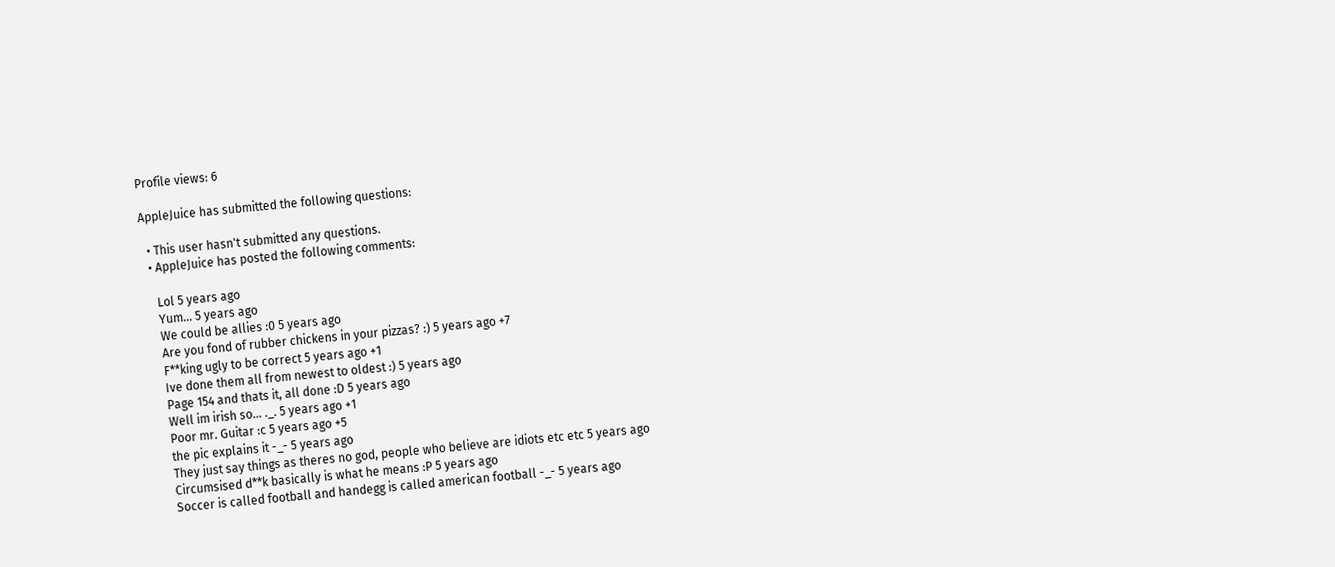Profile views: 6

AppleJuice has submitted the following questions:

  • This user hasn't submitted any questions.
  • AppleJuice has posted the following comments:

    Lol 5 years ago
    Yum... 5 years ago
    We could be allies :0 5 years ago
    Are you fond of rubber chickens in your pizzas? :) 5 years ago +7
    F**king ugly to be correct 5 years ago +1
    Ive done them all from newest to oldest :) 5 years ago
    Page 154 and thats it, all done :D 5 years ago
    Well im irish so... ._. 5 years ago +1
    Poor mr. Guitar :c 5 years ago +5
    the pic explains it -_- 5 years ago
    They just say things as theres no god, people who believe are idiots etc etc 5 years ago
    Circumsised d**k basically is what he means :P 5 years ago
    Soccer is called football and handegg is called american football -_- 5 years ago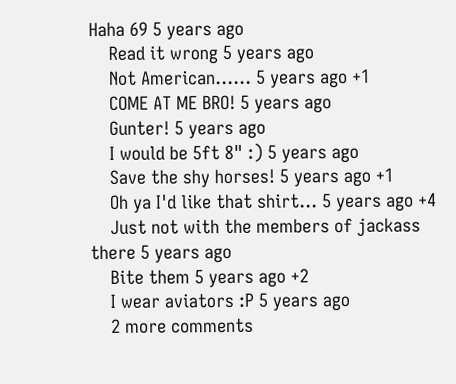Haha 69 5 years ago
    Read it wrong 5 years ago
    Not American...... 5 years ago +1
    COME AT ME BRO! 5 years ago
    Gunter! 5 years ago
    I would be 5ft 8" :) 5 years ago
    Save the shy horses! 5 years ago +1
    Oh ya I'd like that shirt... 5 years ago +4
    Just not with the members of jackass there 5 years ago
    Bite them 5 years ago +2
    I wear aviators :P 5 years ago
    2 more comments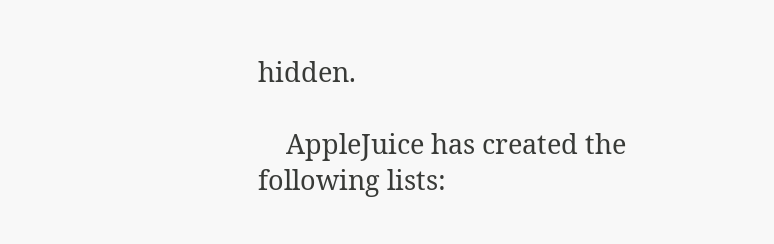hidden.

    AppleJuice has created the following lists: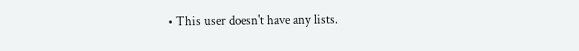• This user doesn't have any lists.